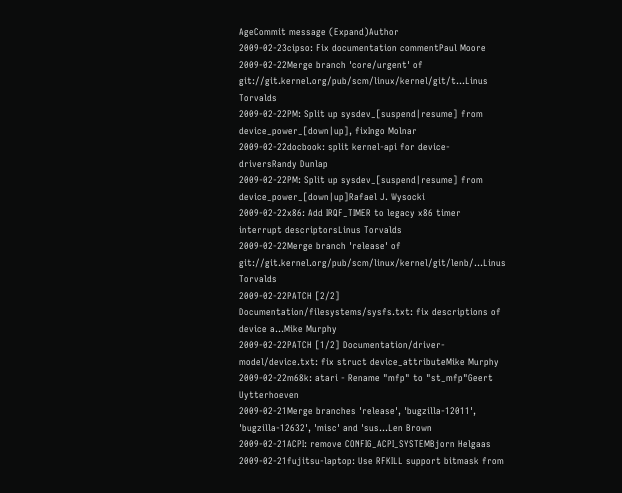AgeCommit message (Expand)Author
2009-02-23cipso: Fix documentation commentPaul Moore
2009-02-22Merge branch 'core/urgent' of git://git.kernel.org/pub/scm/linux/kernel/git/t...Linus Torvalds
2009-02-22PM: Split up sysdev_[suspend|resume] from device_power_[down|up], fixIngo Molnar
2009-02-22docbook: split kernel-api for device-driversRandy Dunlap
2009-02-22PM: Split up sysdev_[suspend|resume] from device_power_[down|up]Rafael J. Wysocki
2009-02-22x86: Add IRQF_TIMER to legacy x86 timer interrupt descriptorsLinus Torvalds
2009-02-22Merge branch 'release' of git://git.kernel.org/pub/scm/linux/kernel/git/lenb/...Linus Torvalds
2009-02-22PATCH [2/2] Documentation/filesystems/sysfs.txt: fix descriptions of device a...Mike Murphy
2009-02-22PATCH [1/2] Documentation/driver-model/device.txt: fix struct device_attributeMike Murphy
2009-02-22m68k: atari - Rename "mfp" to "st_mfp"Geert Uytterhoeven
2009-02-21Merge branches 'release', 'bugzilla-12011', 'bugzilla-12632', 'misc' and 'sus...Len Brown
2009-02-21ACPI: remove CONFIG_ACPI_SYSTEMBjorn Helgaas
2009-02-21fujitsu-laptop: Use RFKILL support bitmask from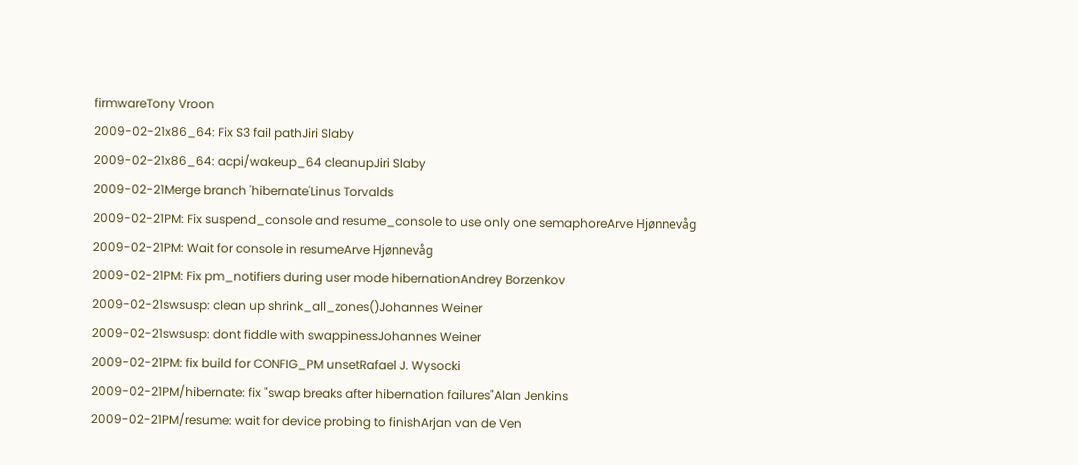firmwareTony Vroon
2009-02-21x86_64: Fix S3 fail pathJiri Slaby
2009-02-21x86_64: acpi/wakeup_64 cleanupJiri Slaby
2009-02-21Merge branch 'hibernate'Linus Torvalds
2009-02-21PM: Fix suspend_console and resume_console to use only one semaphoreArve Hjønnevåg
2009-02-21PM: Wait for console in resumeArve Hjønnevåg
2009-02-21PM: Fix pm_notifiers during user mode hibernationAndrey Borzenkov
2009-02-21swsusp: clean up shrink_all_zones()Johannes Weiner
2009-02-21swsusp: dont fiddle with swappinessJohannes Weiner
2009-02-21PM: fix build for CONFIG_PM unsetRafael J. Wysocki
2009-02-21PM/hibernate: fix "swap breaks after hibernation failures"Alan Jenkins
2009-02-21PM/resume: wait for device probing to finishArjan van de Ven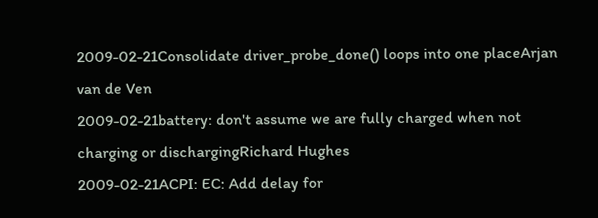2009-02-21Consolidate driver_probe_done() loops into one placeArjan van de Ven
2009-02-21battery: don't assume we are fully charged when not charging or dischargingRichard Hughes
2009-02-21ACPI: EC: Add delay for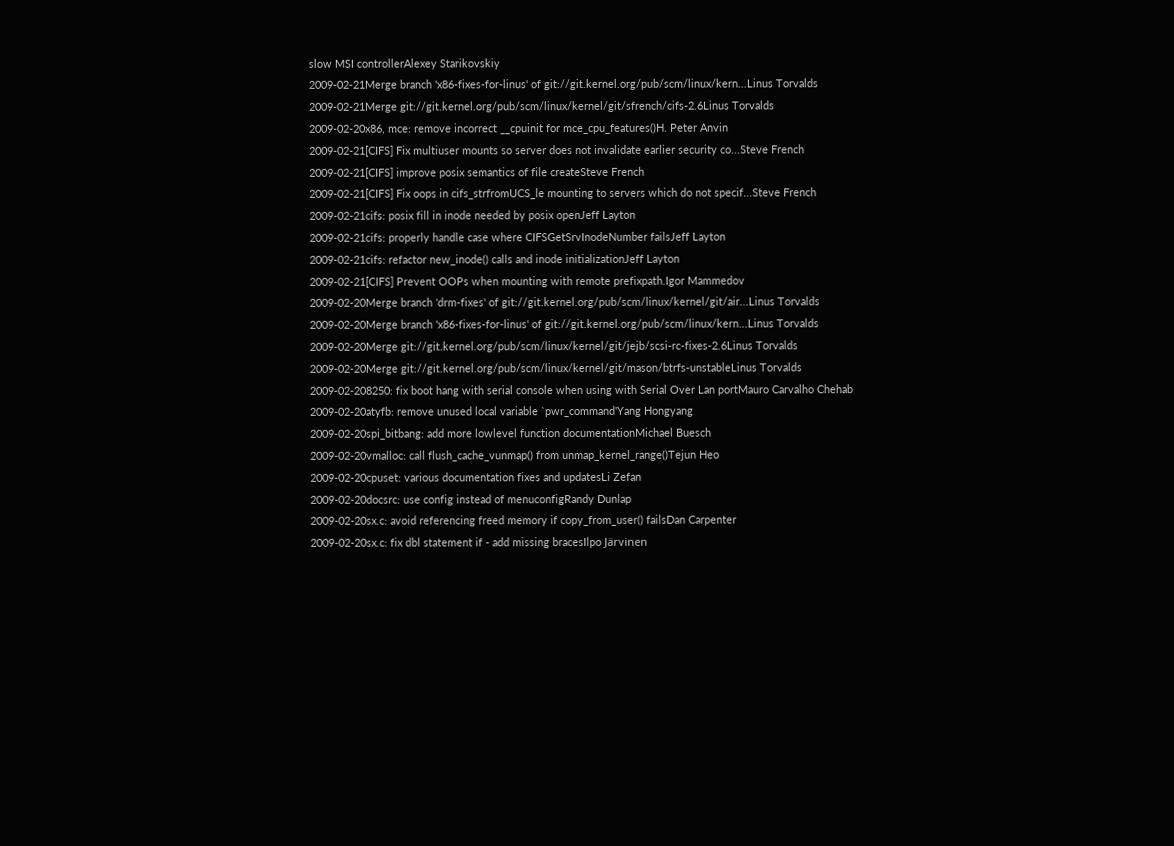slow MSI controllerAlexey Starikovskiy
2009-02-21Merge branch 'x86-fixes-for-linus' of git://git.kernel.org/pub/scm/linux/kern...Linus Torvalds
2009-02-21Merge git://git.kernel.org/pub/scm/linux/kernel/git/sfrench/cifs-2.6Linus Torvalds
2009-02-20x86, mce: remove incorrect __cpuinit for mce_cpu_features()H. Peter Anvin
2009-02-21[CIFS] Fix multiuser mounts so server does not invalidate earlier security co...Steve French
2009-02-21[CIFS] improve posix semantics of file createSteve French
2009-02-21[CIFS] Fix oops in cifs_strfromUCS_le mounting to servers which do not specif...Steve French
2009-02-21cifs: posix fill in inode needed by posix openJeff Layton
2009-02-21cifs: properly handle case where CIFSGetSrvInodeNumber failsJeff Layton
2009-02-21cifs: refactor new_inode() calls and inode initializationJeff Layton
2009-02-21[CIFS] Prevent OOPs when mounting with remote prefixpath.Igor Mammedov
2009-02-20Merge branch 'drm-fixes' of git://git.kernel.org/pub/scm/linux/kernel/git/air...Linus Torvalds
2009-02-20Merge branch 'x86-fixes-for-linus' of git://git.kernel.org/pub/scm/linux/kern...Linus Torvalds
2009-02-20Merge git://git.kernel.org/pub/scm/linux/kernel/git/jejb/scsi-rc-fixes-2.6Linus Torvalds
2009-02-20Merge git://git.kernel.org/pub/scm/linux/kernel/git/mason/btrfs-unstableLinus Torvalds
2009-02-208250: fix boot hang with serial console when using with Serial Over Lan portMauro Carvalho Chehab
2009-02-20atyfb: remove unused local variable `pwr_command'Yang Hongyang
2009-02-20spi_bitbang: add more lowlevel function documentationMichael Buesch
2009-02-20vmalloc: call flush_cache_vunmap() from unmap_kernel_range()Tejun Heo
2009-02-20cpuset: various documentation fixes and updatesLi Zefan
2009-02-20docsrc: use config instead of menuconfigRandy Dunlap
2009-02-20sx.c: avoid referencing freed memory if copy_from_user() failsDan Carpenter
2009-02-20sx.c: fix dbl statement if - add missing bracesIlpo Järvinen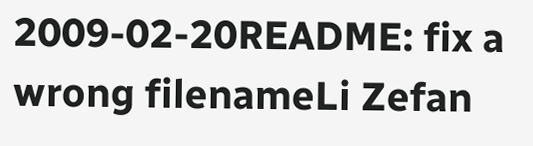2009-02-20README: fix a wrong filenameLi Zefan